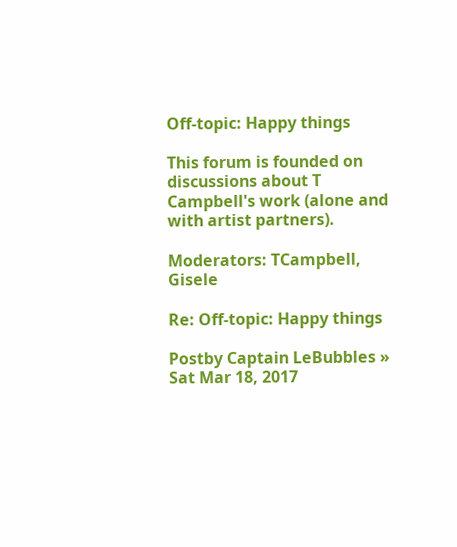Off-topic: Happy things

This forum is founded on discussions about T Campbell's work (alone and with artist partners).

Moderators: TCampbell, Gisele

Re: Off-topic: Happy things

Postby Captain LeBubbles » Sat Mar 18, 2017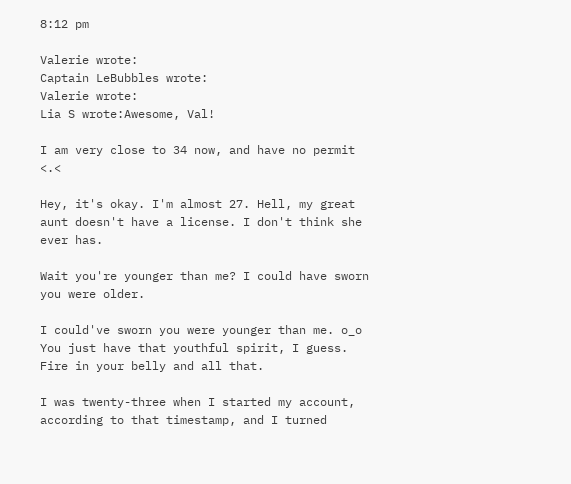8:12 pm

Valerie wrote:
Captain LeBubbles wrote:
Valerie wrote:
Lia S wrote:Awesome, Val!

I am very close to 34 now, and have no permit <.<

Hey, it's okay. I'm almost 27. Hell, my great aunt doesn't have a license. I don't think she ever has.

Wait you're younger than me? I could have sworn you were older.

I could've sworn you were younger than me. o_o You just have that youthful spirit, I guess. Fire in your belly and all that.

I was twenty-three when I started my account, according to that timestamp, and I turned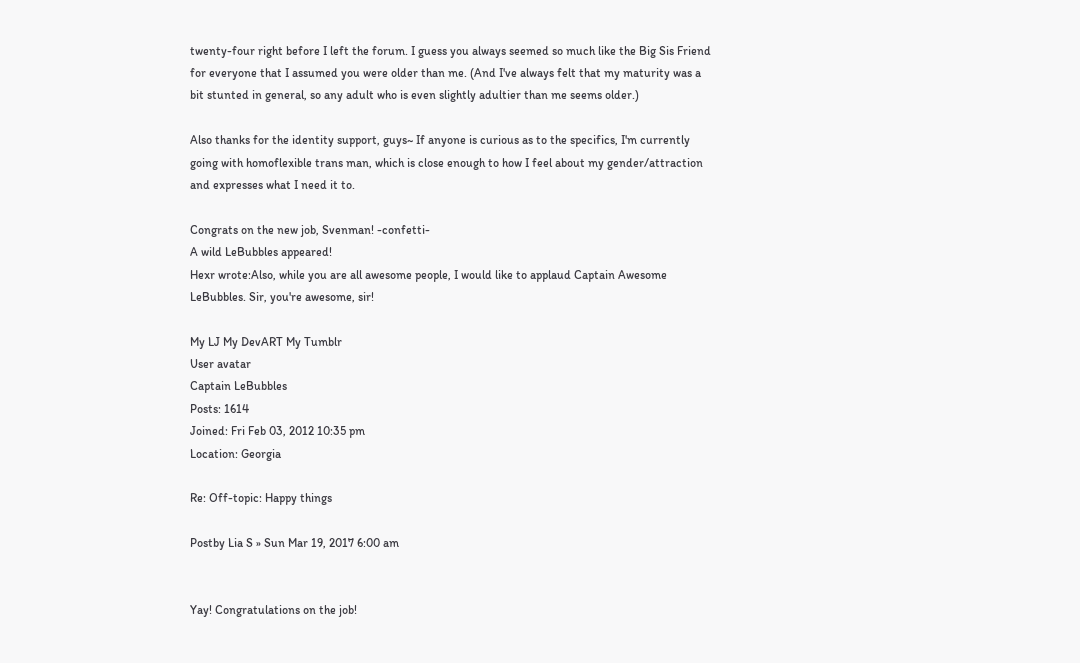twenty-four right before I left the forum. I guess you always seemed so much like the Big Sis Friend for everyone that I assumed you were older than me. (And I've always felt that my maturity was a bit stunted in general, so any adult who is even slightly adultier than me seems older.)

Also thanks for the identity support, guys~ If anyone is curious as to the specifics, I'm currently going with homoflexible trans man, which is close enough to how I feel about my gender/attraction and expresses what I need it to.

Congrats on the new job, Svenman! -confetti-
A wild LeBubbles appeared!
Hexr wrote:Also, while you are all awesome people, I would like to applaud Captain Awesome LeBubbles. Sir, you're awesome, sir!

My LJ My DevART My Tumblr
User avatar
Captain LeBubbles
Posts: 1614
Joined: Fri Feb 03, 2012 10:35 pm
Location: Georgia

Re: Off-topic: Happy things

Postby Lia S » Sun Mar 19, 2017 6:00 am


Yay! Congratulations on the job!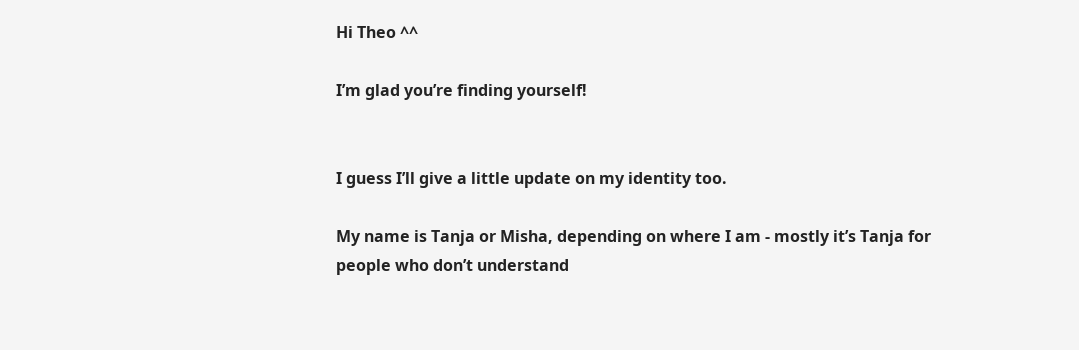Hi Theo ^^

I’m glad you’re finding yourself!


I guess I’ll give a little update on my identity too.

My name is Tanja or Misha, depending on where I am - mostly it’s Tanja for people who don’t understand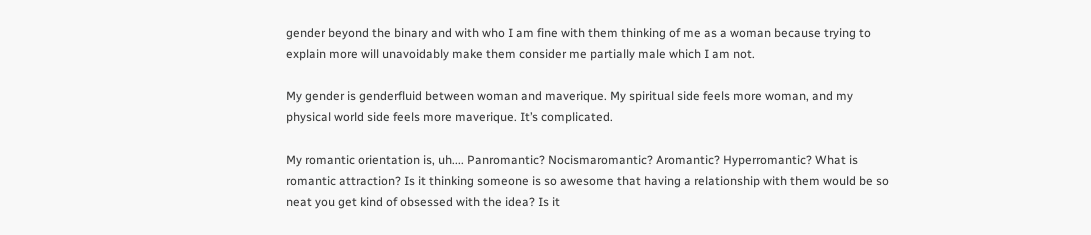gender beyond the binary and with who I am fine with them thinking of me as a woman because trying to explain more will unavoidably make them consider me partially male which I am not.

My gender is genderfluid between woman and maverique. My spiritual side feels more woman, and my physical world side feels more maverique. It’s complicated.

My romantic orientation is, uh.... Panromantic? Nocismaromantic? Aromantic? Hyperromantic? What is romantic attraction? Is it thinking someone is so awesome that having a relationship with them would be so neat you get kind of obsessed with the idea? Is it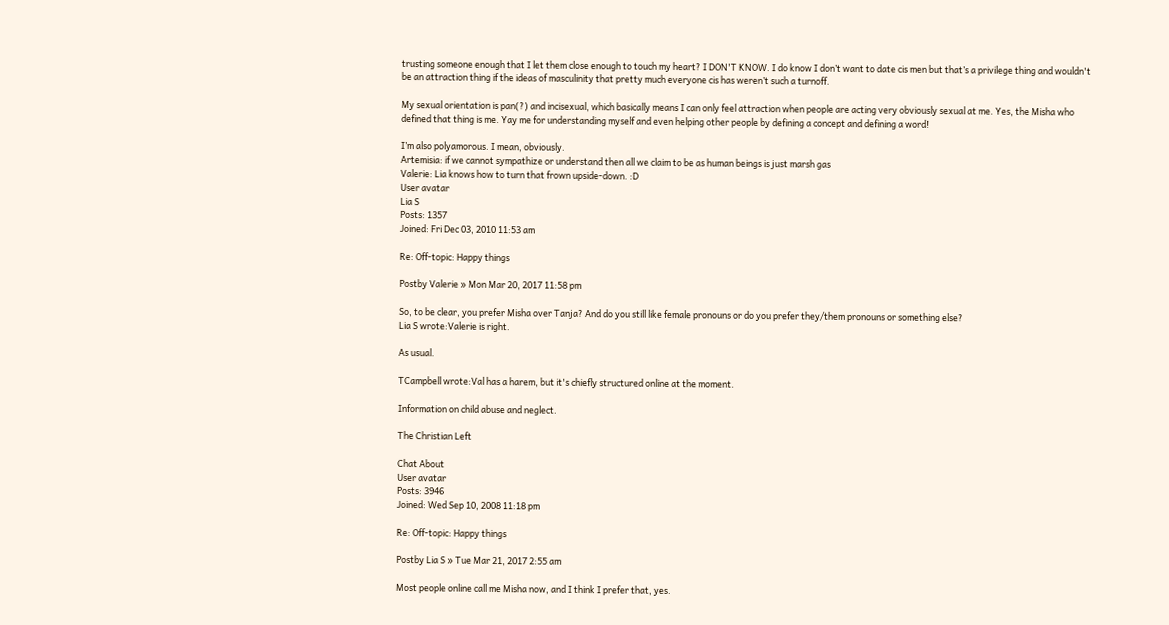trusting someone enough that I let them close enough to touch my heart? I DON'T KNOW. I do know I don’t want to date cis men but that’s a privilege thing and wouldn't be an attraction thing if the ideas of masculinity that pretty much everyone cis has weren’t such a turnoff.

My sexual orientation is pan(?) and incisexual, which basically means I can only feel attraction when people are acting very obviously sexual at me. Yes, the Misha who defined that thing is me. Yay me for understanding myself and even helping other people by defining a concept and defining a word!

I’m also polyamorous. I mean, obviously.
Artemisia: if we cannot sympathize or understand then all we claim to be as human beings is just marsh gas
Valerie: Lia knows how to turn that frown upside-down. :D
User avatar
Lia S
Posts: 1357
Joined: Fri Dec 03, 2010 11:53 am

Re: Off-topic: Happy things

Postby Valerie » Mon Mar 20, 2017 11:58 pm

So, to be clear, you prefer Misha over Tanja? And do you still like female pronouns or do you prefer they/them pronouns or something else?
Lia S wrote:Valerie is right.

As usual.

TCampbell wrote:Val has a harem, but it's chiefly structured online at the moment.

Information on child abuse and neglect.

The Christian Left

Chat About
User avatar
Posts: 3946
Joined: Wed Sep 10, 2008 11:18 pm

Re: Off-topic: Happy things

Postby Lia S » Tue Mar 21, 2017 2:55 am

Most people online call me Misha now, and I think I prefer that, yes.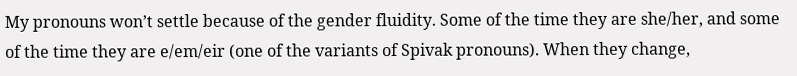My pronouns won’t settle because of the gender fluidity. Some of the time they are she/her, and some of the time they are e/em/eir (one of the variants of Spivak pronouns). When they change,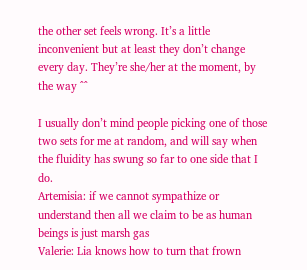the other set feels wrong. It’s a little inconvenient but at least they don’t change every day. They’re she/her at the moment, by the way ^^

I usually don’t mind people picking one of those two sets for me at random, and will say when the fluidity has swung so far to one side that I do.
Artemisia: if we cannot sympathize or understand then all we claim to be as human beings is just marsh gas
Valerie: Lia knows how to turn that frown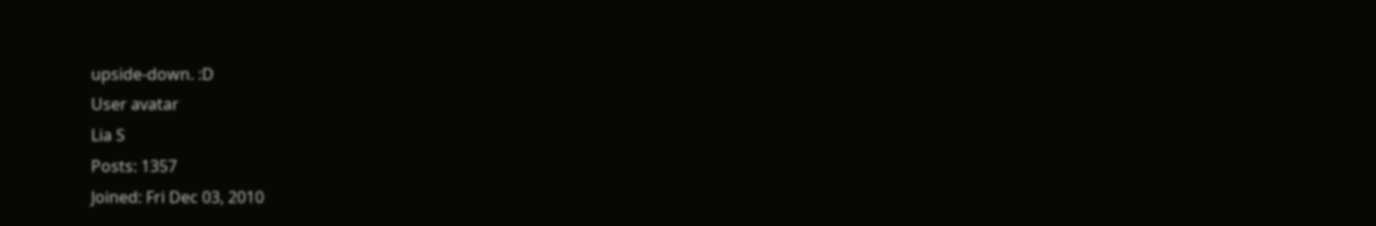upside-down. :D
User avatar
Lia S
Posts: 1357
Joined: Fri Dec 03, 2010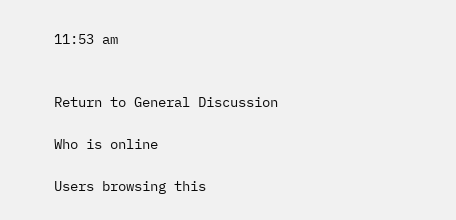11:53 am


Return to General Discussion

Who is online

Users browsing this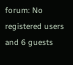forum: No registered users and 6 guests